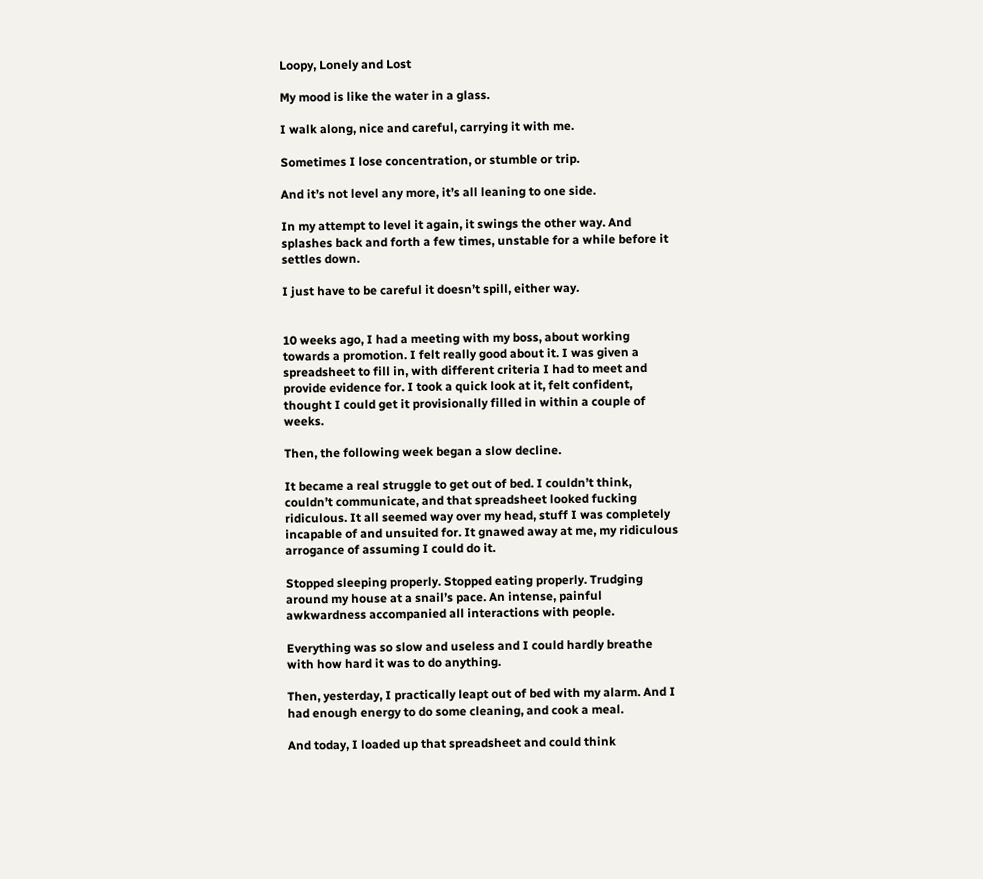Loopy, Lonely and Lost

My mood is like the water in a glass.

I walk along, nice and careful, carrying it with me.

Sometimes I lose concentration, or stumble or trip.

And it’s not level any more, it’s all leaning to one side.

In my attempt to level it again, it swings the other way. And splashes back and forth a few times, unstable for a while before it settles down.

I just have to be careful it doesn’t spill, either way.


10 weeks ago, I had a meeting with my boss, about working towards a promotion. I felt really good about it. I was given a spreadsheet to fill in, with different criteria I had to meet and provide evidence for. I took a quick look at it, felt confident, thought I could get it provisionally filled in within a couple of weeks.

Then, the following week began a slow decline.

It became a real struggle to get out of bed. I couldn’t think, couldn’t communicate, and that spreadsheet looked fucking ridiculous. It all seemed way over my head, stuff I was completely incapable of and unsuited for. It gnawed away at me, my ridiculous arrogance of assuming I could do it.

Stopped sleeping properly. Stopped eating properly. Trudging around my house at a snail’s pace. An intense, painful awkwardness accompanied all interactions with people.

Everything was so slow and useless and I could hardly breathe with how hard it was to do anything.

Then, yesterday, I practically leapt out of bed with my alarm. And I had enough energy to do some cleaning, and cook a meal.

And today, I loaded up that spreadsheet and could think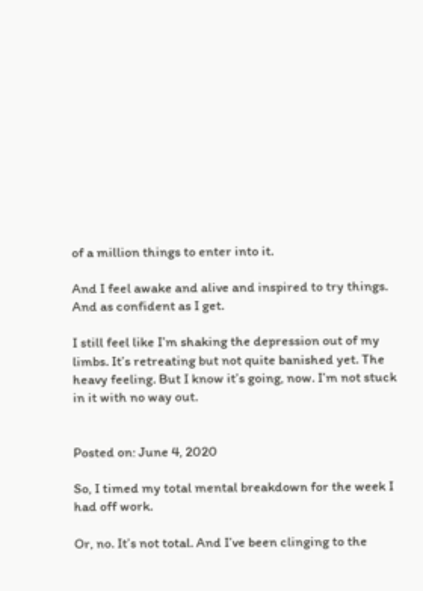of a million things to enter into it.

And I feel awake and alive and inspired to try things. And as confident as I get.

I still feel like I’m shaking the depression out of my limbs. It’s retreating but not quite banished yet. The heavy feeling. But I know it’s going, now. I’m not stuck in it with no way out.


Posted on: June 4, 2020

So, I timed my total mental breakdown for the week I had off work.

Or, no. It’s not total. And I’ve been clinging to the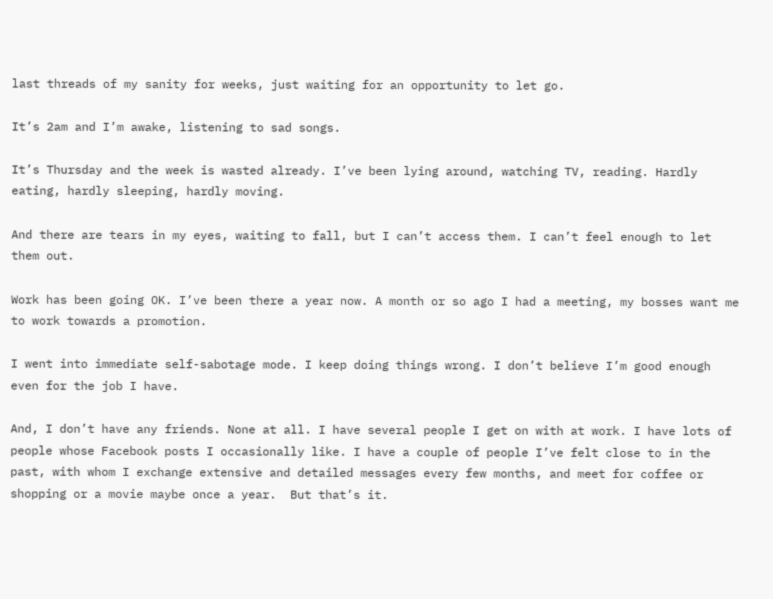last threads of my sanity for weeks, just waiting for an opportunity to let go.

It’s 2am and I’m awake, listening to sad songs.

It’s Thursday and the week is wasted already. I’ve been lying around, watching TV, reading. Hardly eating, hardly sleeping, hardly moving.

And there are tears in my eyes, waiting to fall, but I can’t access them. I can’t feel enough to let them out.

Work has been going OK. I’ve been there a year now. A month or so ago I had a meeting, my bosses want me to work towards a promotion.

I went into immediate self-sabotage mode. I keep doing things wrong. I don’t believe I’m good enough even for the job I have.

And, I don’t have any friends. None at all. I have several people I get on with at work. I have lots of people whose Facebook posts I occasionally like. I have a couple of people I’ve felt close to in the past, with whom I exchange extensive and detailed messages every few months, and meet for coffee or shopping or a movie maybe once a year.  But that’s it.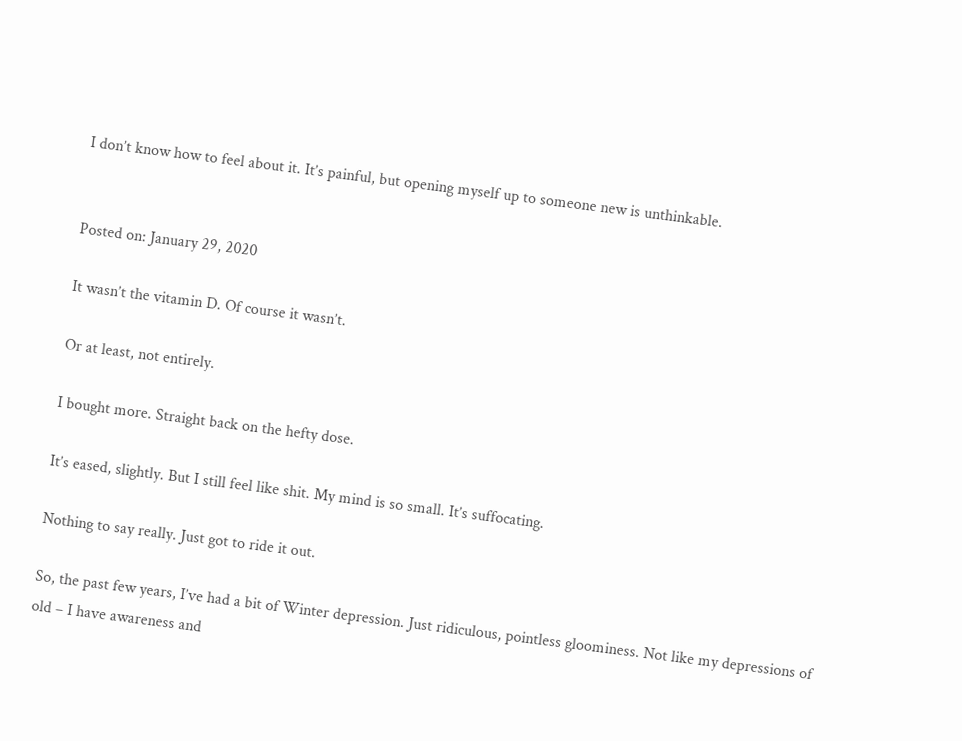I don’t know how to feel about it. It’s painful, but opening myself up to someone new is unthinkable.


Posted on: January 29, 2020

It wasn’t the vitamin D. Of course it wasn’t.

Or at least, not entirely.

I bought more. Straight back on the hefty dose.

It’s eased, slightly. But I still feel like shit. My mind is so small. It’s suffocating.

Nothing to say really. Just got to ride it out.

So, the past few years, I’ve had a bit of Winter depression. Just ridiculous, pointless gloominess. Not like my depressions of old – I have awareness and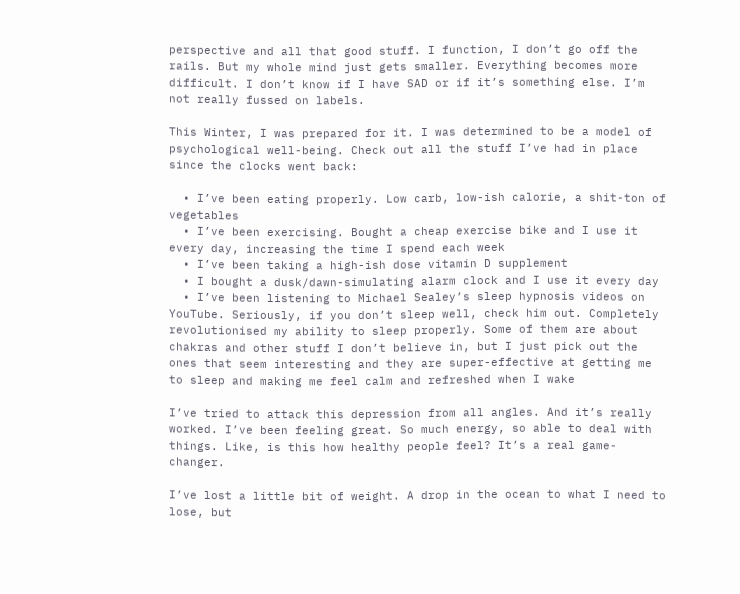perspective and all that good stuff. I function, I don’t go off the rails. But my whole mind just gets smaller. Everything becomes more difficult. I don’t know if I have SAD or if it’s something else. I’m not really fussed on labels.

This Winter, I was prepared for it. I was determined to be a model of psychological well-being. Check out all the stuff I’ve had in place since the clocks went back:

  • I’ve been eating properly. Low carb, low-ish calorie, a shit-ton of vegetables
  • I’ve been exercising. Bought a cheap exercise bike and I use it every day, increasing the time I spend each week
  • I’ve been taking a high-ish dose vitamin D supplement
  • I bought a dusk/dawn-simulating alarm clock and I use it every day
  • I’ve been listening to Michael Sealey’s sleep hypnosis videos on YouTube. Seriously, if you don’t sleep well, check him out. Completely revolutionised my ability to sleep properly. Some of them are about chakras and other stuff I don’t believe in, but I just pick out the ones that seem interesting and they are super-effective at getting me to sleep and making me feel calm and refreshed when I wake

I’ve tried to attack this depression from all angles. And it’s really worked. I’ve been feeling great. So much energy, so able to deal with things. Like, is this how healthy people feel? It’s a real game-changer.

I’ve lost a little bit of weight. A drop in the ocean to what I need to lose, but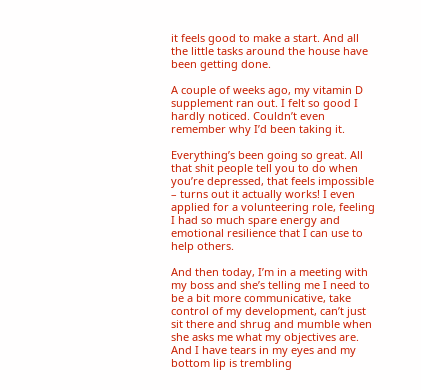it feels good to make a start. And all the little tasks around the house have been getting done.

A couple of weeks ago, my vitamin D supplement ran out. I felt so good I hardly noticed. Couldn’t even remember why I’d been taking it.

Everything’s been going so great. All that shit people tell you to do when you’re depressed, that feels impossible – turns out it actually works! I even applied for a volunteering role, feeling I had so much spare energy and emotional resilience that I can use to help others.

And then today, I’m in a meeting with my boss and she’s telling me I need to be a bit more communicative, take control of my development, can’t just sit there and shrug and mumble when she asks me what my objectives are. And I have tears in my eyes and my bottom lip is trembling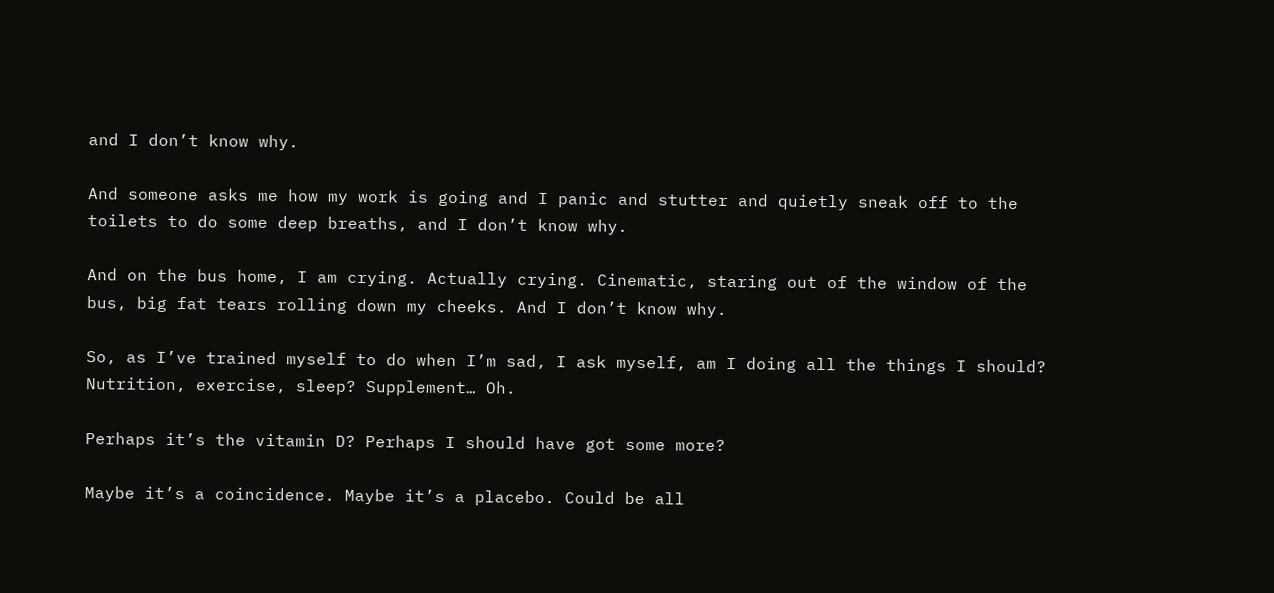and I don’t know why.

And someone asks me how my work is going and I panic and stutter and quietly sneak off to the toilets to do some deep breaths, and I don’t know why.

And on the bus home, I am crying. Actually crying. Cinematic, staring out of the window of the bus, big fat tears rolling down my cheeks. And I don’t know why.

So, as I’ve trained myself to do when I’m sad, I ask myself, am I doing all the things I should? Nutrition, exercise, sleep? Supplement… Oh.

Perhaps it’s the vitamin D? Perhaps I should have got some more?

Maybe it’s a coincidence. Maybe it’s a placebo. Could be all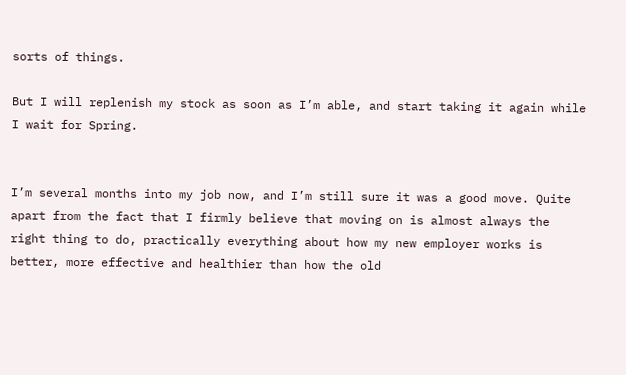sorts of things.

But I will replenish my stock as soon as I’m able, and start taking it again while I wait for Spring.


I’m several months into my job now, and I’m still sure it was a good move. Quite apart from the fact that I firmly believe that moving on is almost always the right thing to do, practically everything about how my new employer works is better, more effective and healthier than how the old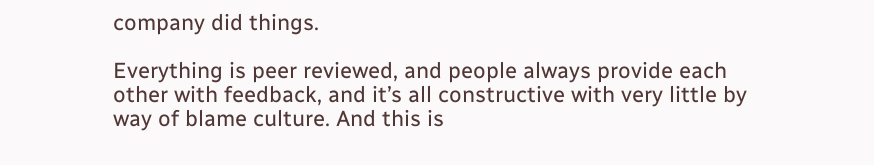company did things.

Everything is peer reviewed, and people always provide each other with feedback, and it’s all constructive with very little by way of blame culture. And this is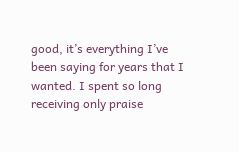good, it’s everything I’ve been saying for years that I wanted. I spent so long receiving only praise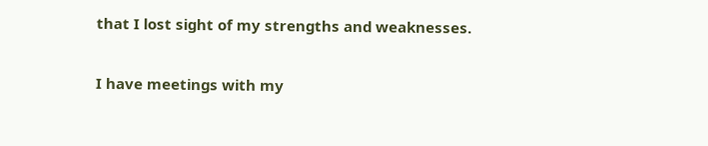that I lost sight of my strengths and weaknesses.

I have meetings with my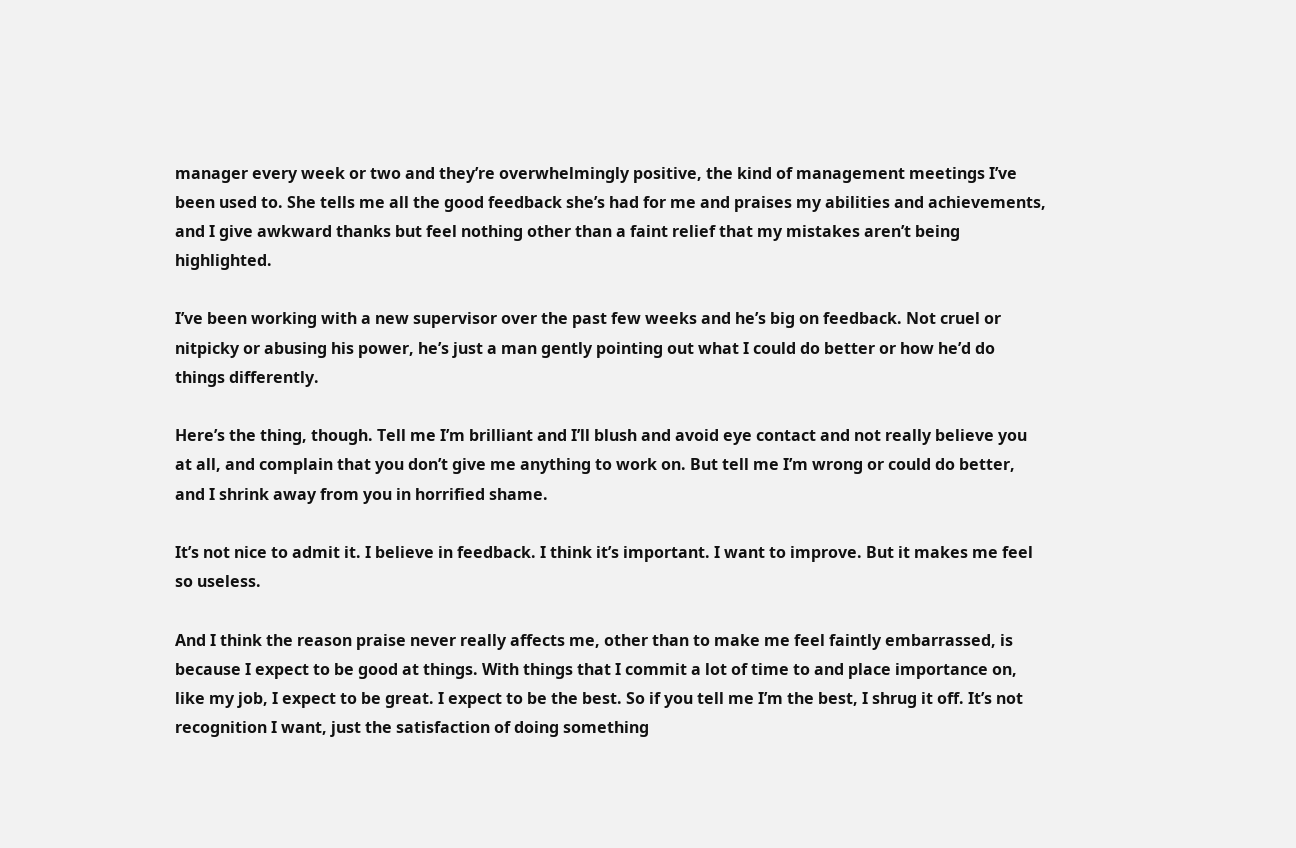manager every week or two and they’re overwhelmingly positive, the kind of management meetings I’ve been used to. She tells me all the good feedback she’s had for me and praises my abilities and achievements, and I give awkward thanks but feel nothing other than a faint relief that my mistakes aren’t being highlighted.

I’ve been working with a new supervisor over the past few weeks and he’s big on feedback. Not cruel or nitpicky or abusing his power, he’s just a man gently pointing out what I could do better or how he’d do things differently.

Here’s the thing, though. Tell me I’m brilliant and I’ll blush and avoid eye contact and not really believe you at all, and complain that you don’t give me anything to work on. But tell me I’m wrong or could do better, and I shrink away from you in horrified shame.

It’s not nice to admit it. I believe in feedback. I think it’s important. I want to improve. But it makes me feel so useless.

And I think the reason praise never really affects me, other than to make me feel faintly embarrassed, is because I expect to be good at things. With things that I commit a lot of time to and place importance on, like my job, I expect to be great. I expect to be the best. So if you tell me I’m the best, I shrug it off. It’s not recognition I want, just the satisfaction of doing something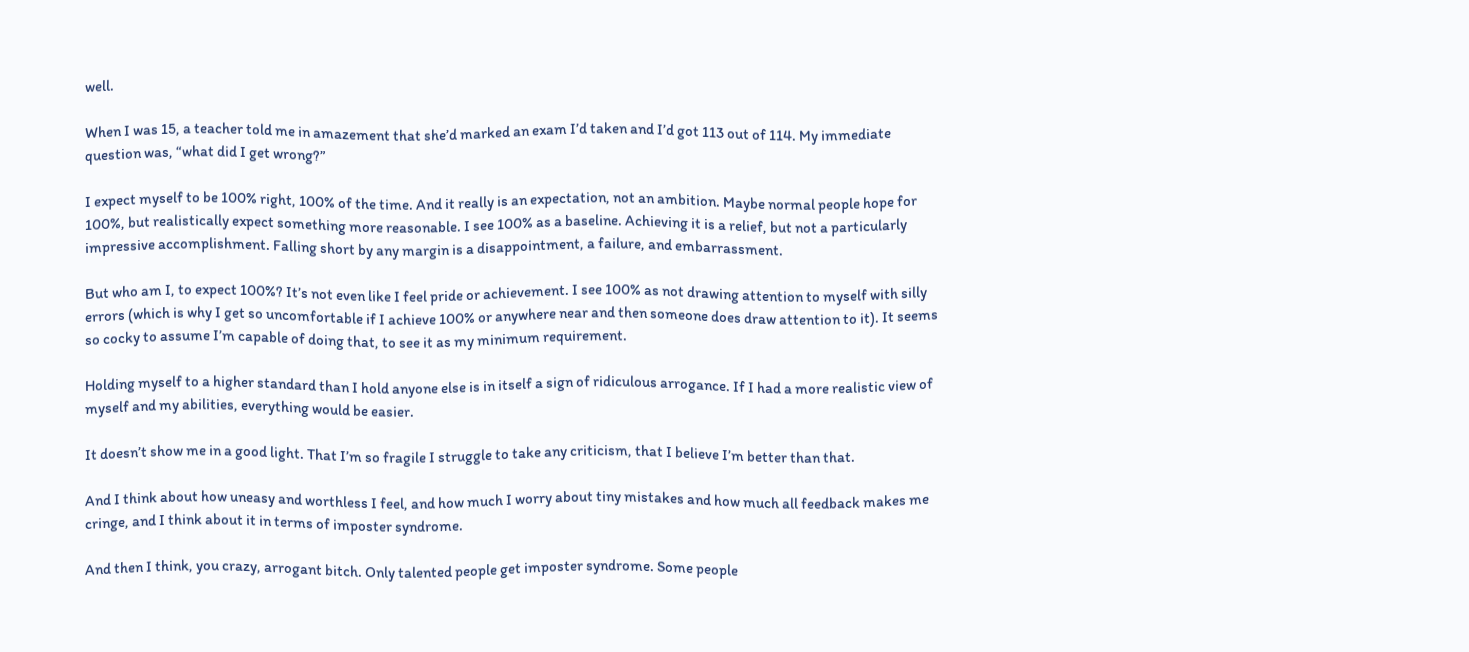well.

When I was 15, a teacher told me in amazement that she’d marked an exam I’d taken and I’d got 113 out of 114. My immediate question was, “what did I get wrong?”

I expect myself to be 100% right, 100% of the time. And it really is an expectation, not an ambition. Maybe normal people hope for 100%, but realistically expect something more reasonable. I see 100% as a baseline. Achieving it is a relief, but not a particularly impressive accomplishment. Falling short by any margin is a disappointment, a failure, and embarrassment.

But who am I, to expect 100%? It’s not even like I feel pride or achievement. I see 100% as not drawing attention to myself with silly errors (which is why I get so uncomfortable if I achieve 100% or anywhere near and then someone does draw attention to it). It seems so cocky to assume I’m capable of doing that, to see it as my minimum requirement.

Holding myself to a higher standard than I hold anyone else is in itself a sign of ridiculous arrogance. If I had a more realistic view of myself and my abilities, everything would be easier.

It doesn’t show me in a good light. That I’m so fragile I struggle to take any criticism, that I believe I’m better than that.

And I think about how uneasy and worthless I feel, and how much I worry about tiny mistakes and how much all feedback makes me cringe, and I think about it in terms of imposter syndrome.

And then I think, you crazy, arrogant bitch. Only talented people get imposter syndrome. Some people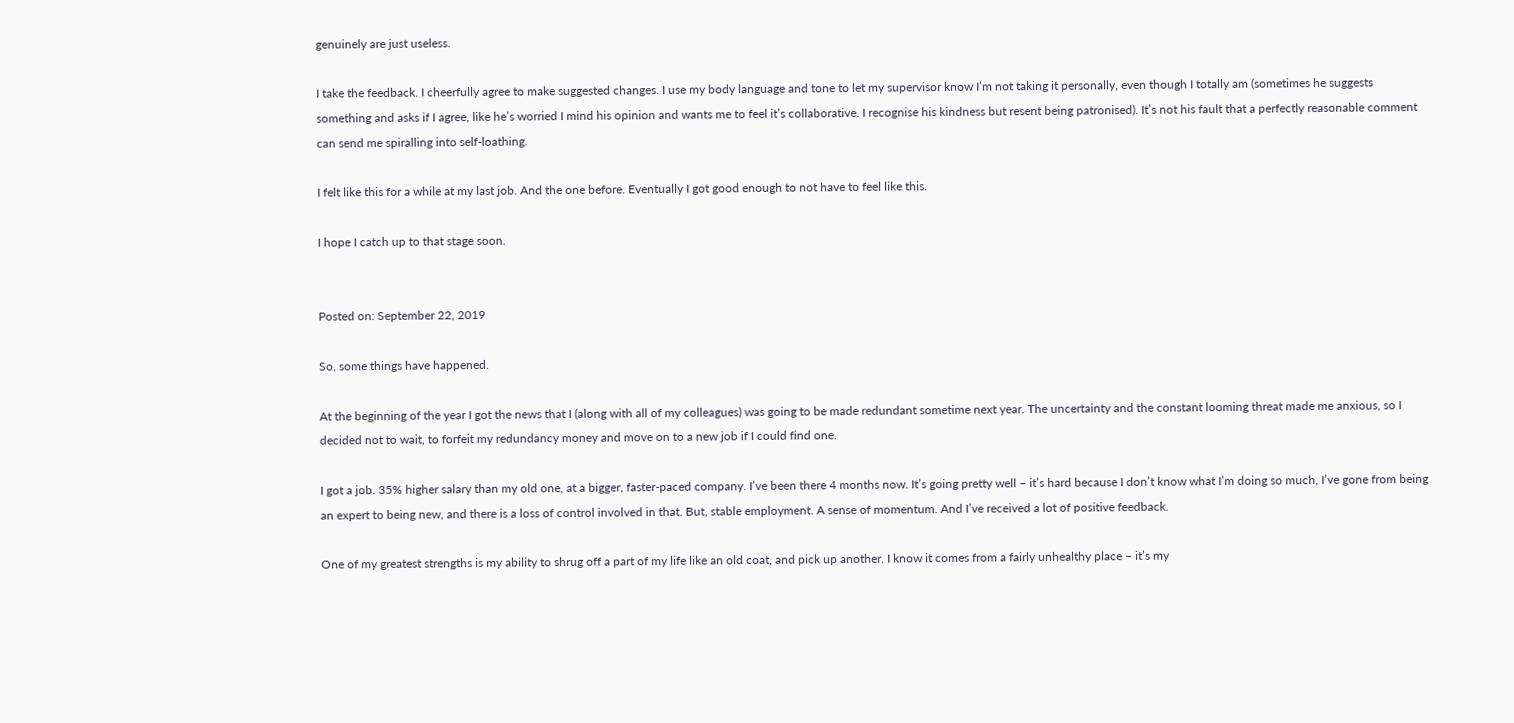genuinely are just useless.

I take the feedback. I cheerfully agree to make suggested changes. I use my body language and tone to let my supervisor know I’m not taking it personally, even though I totally am (sometimes he suggests something and asks if I agree, like he’s worried I mind his opinion and wants me to feel it’s collaborative. I recognise his kindness but resent being patronised). It’s not his fault that a perfectly reasonable comment can send me spiralling into self-loathing.

I felt like this for a while at my last job. And the one before. Eventually I got good enough to not have to feel like this.

I hope I catch up to that stage soon.


Posted on: September 22, 2019

So, some things have happened.

At the beginning of the year I got the news that I (along with all of my colleagues) was going to be made redundant sometime next year. The uncertainty and the constant looming threat made me anxious, so I decided not to wait, to forfeit my redundancy money and move on to a new job if I could find one.

I got a job. 35% higher salary than my old one, at a bigger, faster-paced company. I’ve been there 4 months now. It’s going pretty well – it’s hard because I don’t know what I’m doing so much, I’ve gone from being an expert to being new, and there is a loss of control involved in that. But, stable employment. A sense of momentum. And I’ve received a lot of positive feedback.

One of my greatest strengths is my ability to shrug off a part of my life like an old coat, and pick up another. I know it comes from a fairly unhealthy place – it’s my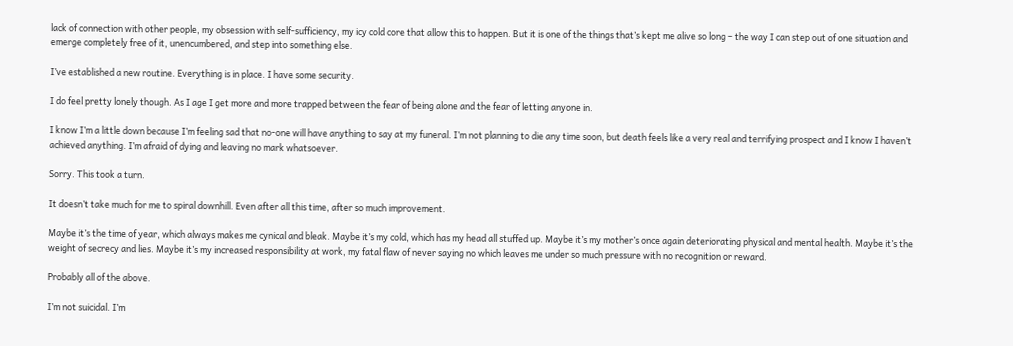lack of connection with other people, my obsession with self-sufficiency, my icy cold core that allow this to happen. But it is one of the things that’s kept me alive so long – the way I can step out of one situation and emerge completely free of it, unencumbered, and step into something else.

I’ve established a new routine. Everything is in place. I have some security.

I do feel pretty lonely though. As I age I get more and more trapped between the fear of being alone and the fear of letting anyone in.

I know I’m a little down because I’m feeling sad that no-one will have anything to say at my funeral. I’m not planning to die any time soon, but death feels like a very real and terrifying prospect and I know I haven’t achieved anything. I’m afraid of dying and leaving no mark whatsoever.

Sorry. This took a turn.

It doesn’t take much for me to spiral downhill. Even after all this time, after so much improvement.

Maybe it’s the time of year, which always makes me cynical and bleak. Maybe it’s my cold, which has my head all stuffed up. Maybe it’s my mother’s once again deteriorating physical and mental health. Maybe it’s the weight of secrecy and lies. Maybe it’s my increased responsibility at work, my fatal flaw of never saying no which leaves me under so much pressure with no recognition or reward.

Probably all of the above.

I’m not suicidal. I’m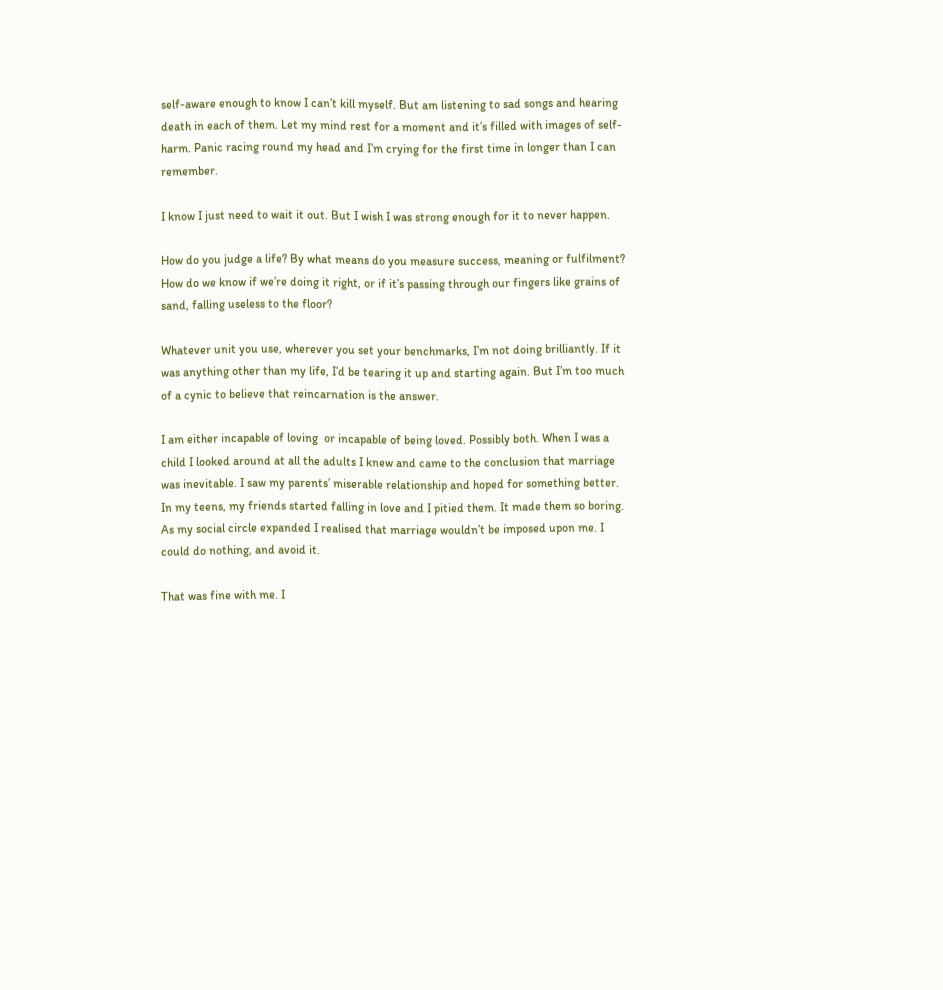self-aware enough to know I can’t kill myself. But am listening to sad songs and hearing death in each of them. Let my mind rest for a moment and it’s filled with images of self-harm. Panic racing round my head and I’m crying for the first time in longer than I can remember.

I know I just need to wait it out. But I wish I was strong enough for it to never happen.

How do you judge a life? By what means do you measure success, meaning or fulfilment? How do we know if we’re doing it right, or if it’s passing through our fingers like grains of sand, falling useless to the floor?

Whatever unit you use, wherever you set your benchmarks, I’m not doing brilliantly. If it was anything other than my life, I’d be tearing it up and starting again. But I’m too much of a cynic to believe that reincarnation is the answer.

I am either incapable of loving  or incapable of being loved. Possibly both. When I was a child I looked around at all the adults I knew and came to the conclusion that marriage was inevitable. I saw my parents’ miserable relationship and hoped for something better. In my teens, my friends started falling in love and I pitied them. It made them so boring. As my social circle expanded I realised that marriage wouldn’t be imposed upon me. I could do nothing, and avoid it.

That was fine with me. I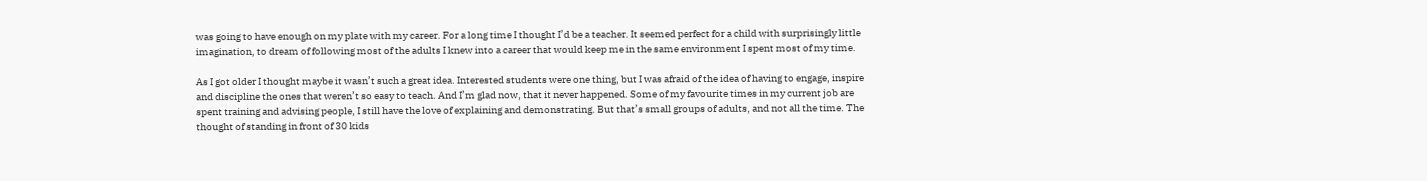was going to have enough on my plate with my career. For a long time I thought I’d be a teacher. It seemed perfect for a child with surprisingly little imagination, to dream of following most of the adults I knew into a career that would keep me in the same environment I spent most of my time.

As I got older I thought maybe it wasn’t such a great idea. Interested students were one thing, but I was afraid of the idea of having to engage, inspire and discipline the ones that weren’t so easy to teach. And I’m glad now, that it never happened. Some of my favourite times in my current job are spent training and advising people, I still have the love of explaining and demonstrating. But that’s small groups of adults, and not all the time. The thought of standing in front of 30 kids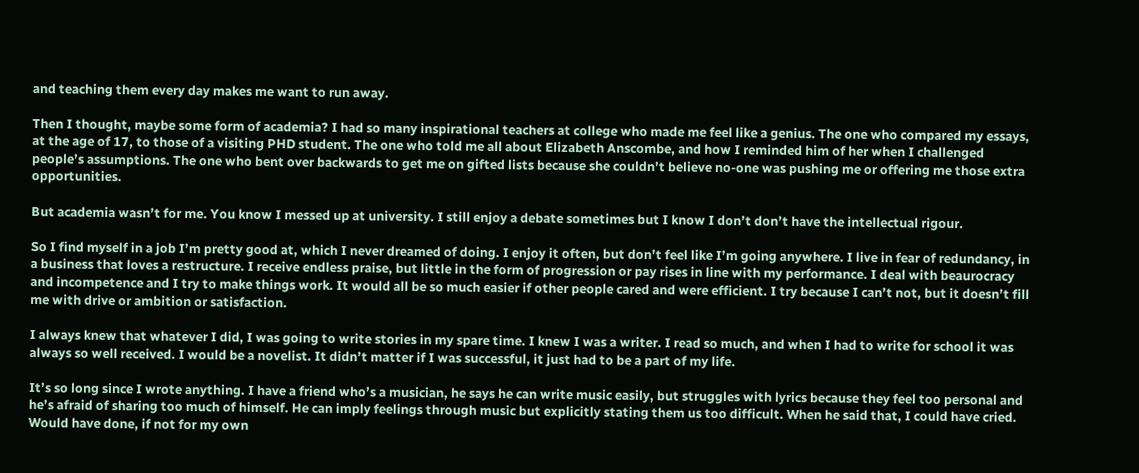and teaching them every day makes me want to run away.

Then I thought, maybe some form of academia? I had so many inspirational teachers at college who made me feel like a genius. The one who compared my essays, at the age of 17, to those of a visiting PHD student. The one who told me all about Elizabeth Anscombe, and how I reminded him of her when I challenged people’s assumptions. The one who bent over backwards to get me on gifted lists because she couldn’t believe no-one was pushing me or offering me those extra opportunities.

But academia wasn’t for me. You know I messed up at university. I still enjoy a debate sometimes but I know I don’t don’t have the intellectual rigour.

So I find myself in a job I’m pretty good at, which I never dreamed of doing. I enjoy it often, but don’t feel like I’m going anywhere. I live in fear of redundancy, in a business that loves a restructure. I receive endless praise, but little in the form of progression or pay rises in line with my performance. I deal with beaurocracy and incompetence and I try to make things work. It would all be so much easier if other people cared and were efficient. I try because I can’t not, but it doesn’t fill me with drive or ambition or satisfaction.

I always knew that whatever I did, I was going to write stories in my spare time. I knew I was a writer. I read so much, and when I had to write for school it was always so well received. I would be a novelist. It didn’t matter if I was successful, it just had to be a part of my life.

It’s so long since I wrote anything. I have a friend who’s a musician, he says he can write music easily, but struggles with lyrics because they feel too personal and he’s afraid of sharing too much of himself. He can imply feelings through music but explicitly stating them us too difficult. When he said that, I could have cried. Would have done, if not for my own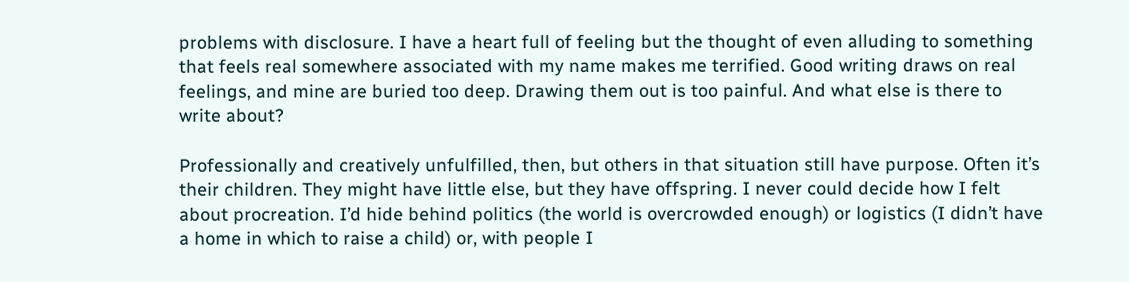problems with disclosure. I have a heart full of feeling but the thought of even alluding to something that feels real somewhere associated with my name makes me terrified. Good writing draws on real feelings, and mine are buried too deep. Drawing them out is too painful. And what else is there to write about?

Professionally and creatively unfulfilled, then, but others in that situation still have purpose. Often it’s their children. They might have little else, but they have offspring. I never could decide how I felt about procreation. I’d hide behind politics (the world is overcrowded enough) or logistics (I didn’t have a home in which to raise a child) or, with people I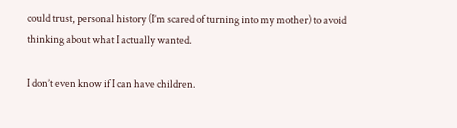could trust, personal history (I’m scared of turning into my mother) to avoid thinking about what I actually wanted.

I don’t even know if I can have children.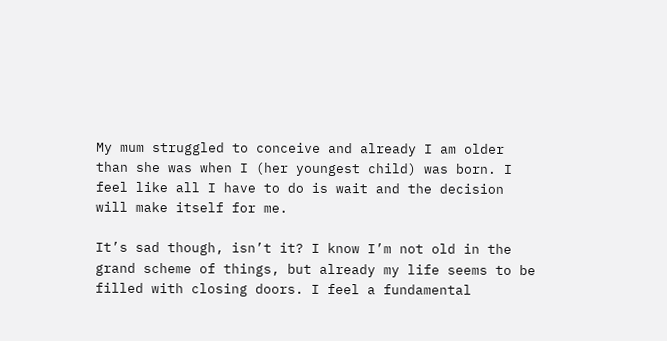My mum struggled to conceive and already I am older than she was when I (her youngest child) was born. I feel like all I have to do is wait and the decision will make itself for me.

It’s sad though, isn’t it? I know I’m not old in the grand scheme of things, but already my life seems to be filled with closing doors. I feel a fundamental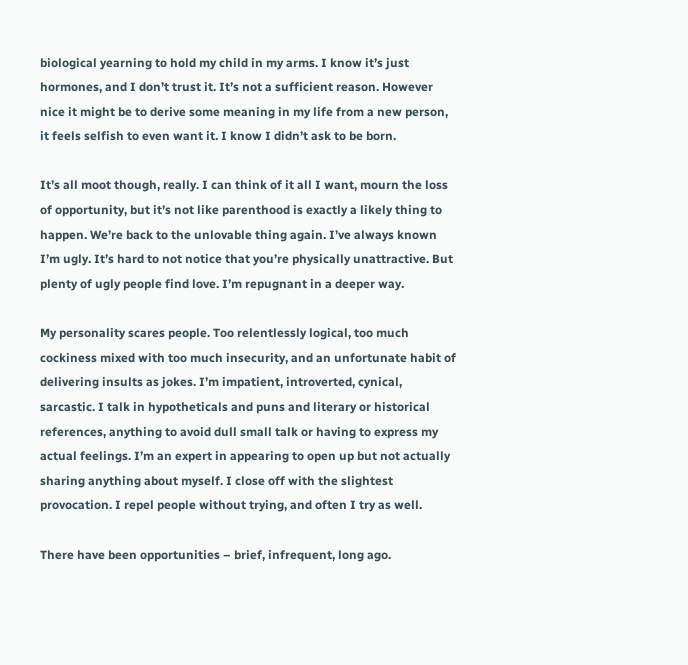biological yearning to hold my child in my arms. I know it’s just hormones, and I don’t trust it. It’s not a sufficient reason. However nice it might be to derive some meaning in my life from a new person, it feels selfish to even want it. I know I didn’t ask to be born.

It’s all moot though, really. I can think of it all I want, mourn the loss of opportunity, but it’s not like parenthood is exactly a likely thing to happen. We’re back to the unlovable thing again. I’ve always known I’m ugly. It’s hard to not notice that you’re physically unattractive. But plenty of ugly people find love. I’m repugnant in a deeper way.

My personality scares people. Too relentlessly logical, too much cockiness mixed with too much insecurity, and an unfortunate habit of delivering insults as jokes. I’m impatient, introverted, cynical, sarcastic. I talk in hypotheticals and puns and literary or historical references, anything to avoid dull small talk or having to express my actual feelings. I’m an expert in appearing to open up but not actually sharing anything about myself. I close off with the slightest provocation. I repel people without trying, and often I try as well.

There have been opportunities – brief, infrequent, long ago.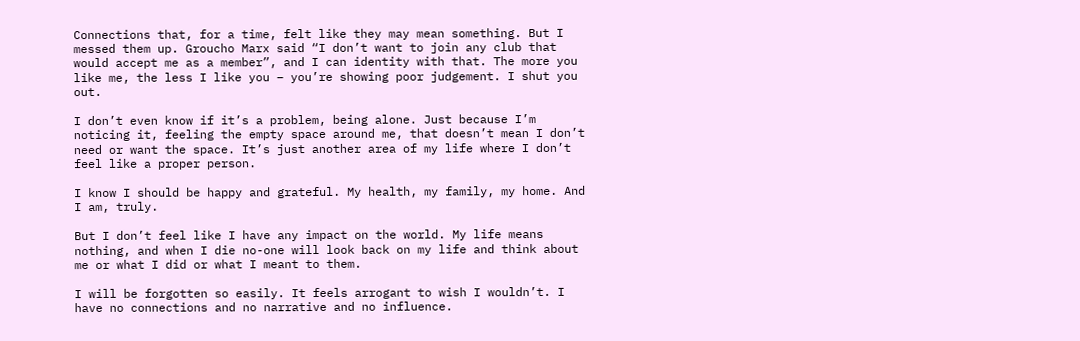Connections that, for a time, felt like they may mean something. But I messed them up. Groucho Marx said “I don’t want to join any club that would accept me as a member”, and I can identity with that. The more you like me, the less I like you – you’re showing poor judgement. I shut you out.

I don’t even know if it’s a problem, being alone. Just because I’m noticing it, feeling the empty space around me, that doesn’t mean I don’t need or want the space. It’s just another area of my life where I don’t feel like a proper person.

I know I should be happy and grateful. My health, my family, my home. And I am, truly.

But I don’t feel like I have any impact on the world. My life means nothing, and when I die no-one will look back on my life and think about me or what I did or what I meant to them.

I will be forgotten so easily. It feels arrogant to wish I wouldn’t. I have no connections and no narrative and no influence.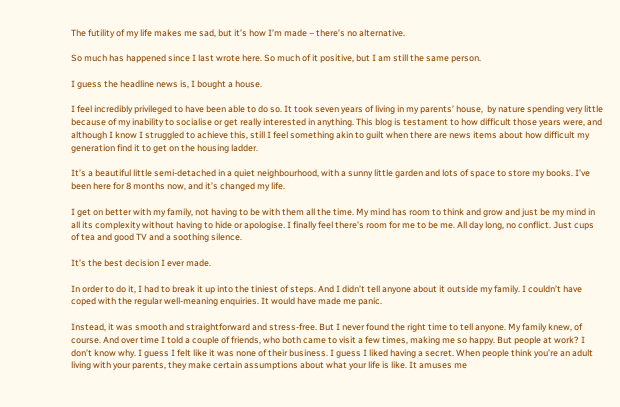The futility of my life makes me sad, but it’s how I’m made – there’s no alternative.

So much has happened since I last wrote here. So much of it positive, but I am still the same person.

I guess the headline news is, I bought a house.

I feel incredibly privileged to have been able to do so. It took seven years of living in my parents’ house,  by nature spending very little because of my inability to socialise or get really interested in anything. This blog is testament to how difficult those years were, and although I know I struggled to achieve this, still I feel something akin to guilt when there are news items about how difficult my generation find it to get on the housing ladder.

It’s a beautiful little semi-detached in a quiet neighbourhood, with a sunny little garden and lots of space to store my books. I’ve been here for 8 months now, and it’s changed my life.

I get on better with my family, not having to be with them all the time. My mind has room to think and grow and just be my mind in all its complexity without having to hide or apologise. I finally feel there’s room for me to be me. All day long, no conflict. Just cups of tea and good TV and a soothing silence.

It’s the best decision I ever made.

In order to do it, I had to break it up into the tiniest of steps. And I didn’t tell anyone about it outside my family. I couldn’t have coped with the regular well-meaning enquiries. It would have made me panic.

Instead, it was smooth and straightforward and stress-free. But I never found the right time to tell anyone. My family knew, of course. And over time I told a couple of friends, who both came to visit a few times, making me so happy. But people at work? I don’t know why. I guess I felt like it was none of their business. I guess I liked having a secret. When people think you’re an adult living with your parents, they make certain assumptions about what your life is like. It amuses me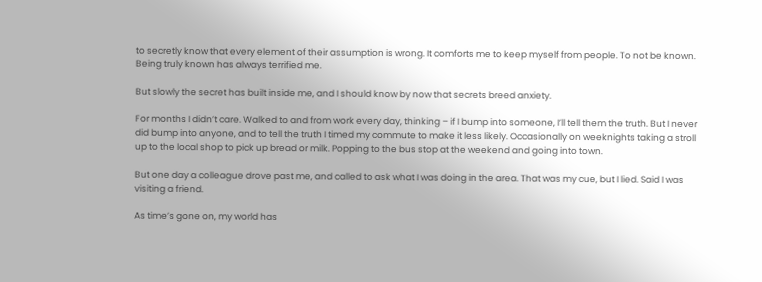to secretly know that every element of their assumption is wrong. It comforts me to keep myself from people. To not be known. Being truly known has always terrified me.

But slowly the secret has built inside me, and I should know by now that secrets breed anxiety.

For months I didn’t care. Walked to and from work every day, thinking – if I bump into someone, I’ll tell them the truth. But I never did bump into anyone, and to tell the truth I timed my commute to make it less likely. Occasionally on weeknights taking a stroll up to the local shop to pick up bread or milk. Popping to the bus stop at the weekend and going into town.

But one day a colleague drove past me, and called to ask what I was doing in the area. That was my cue, but I lied. Said I was visiting a friend.

As time’s gone on, my world has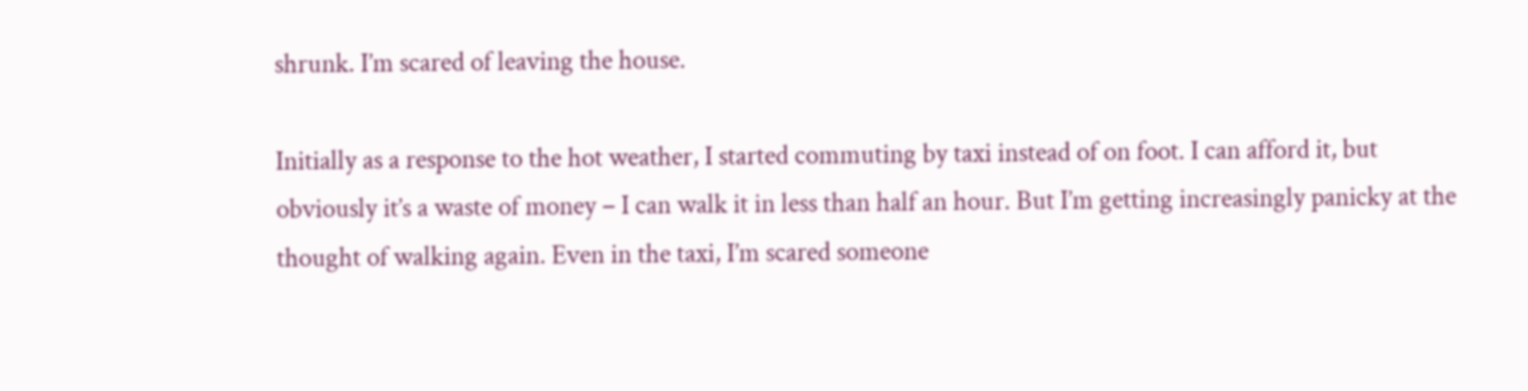shrunk. I’m scared of leaving the house.

Initially as a response to the hot weather, I started commuting by taxi instead of on foot. I can afford it, but obviously it’s a waste of money – I can walk it in less than half an hour. But I’m getting increasingly panicky at the thought of walking again. Even in the taxi, I’m scared someone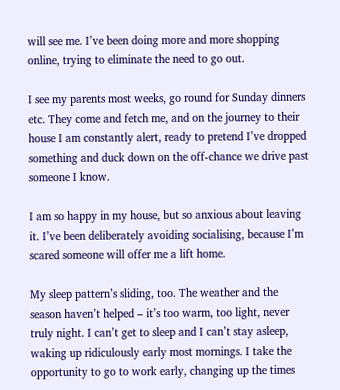will see me. I’ve been doing more and more shopping online, trying to eliminate the need to go out.

I see my parents most weeks, go round for Sunday dinners etc. They come and fetch me, and on the journey to their house I am constantly alert, ready to pretend I’ve dropped something and duck down on the off-chance we drive past someone I know.

I am so happy in my house, but so anxious about leaving it. I’ve been deliberately avoiding socialising, because I’m scared someone will offer me a lift home.

My sleep pattern’s sliding, too. The weather and the season haven’t helped – it’s too warm, too light, never truly night. I can’t get to sleep and I can’t stay asleep, waking up ridiculously early most mornings. I take the opportunity to go to work early, changing up the times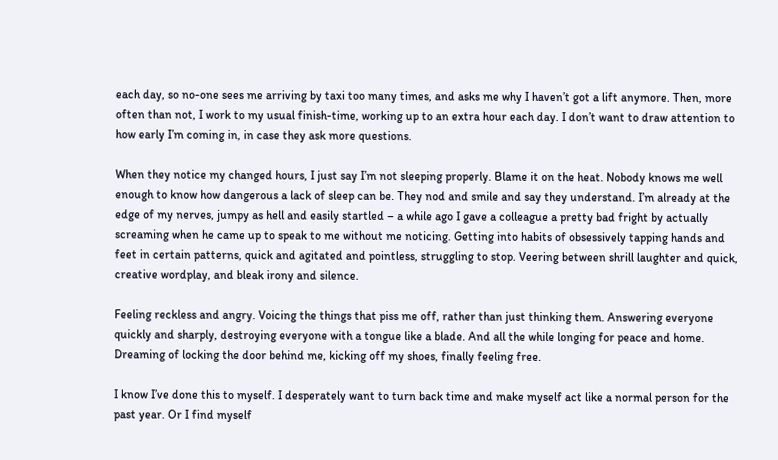each day, so no-one sees me arriving by taxi too many times, and asks me why I haven’t got a lift anymore. Then, more often than not, I work to my usual finish-time, working up to an extra hour each day. I don’t want to draw attention to how early I’m coming in, in case they ask more questions.

When they notice my changed hours, I just say I’m not sleeping properly. Blame it on the heat. Nobody knows me well enough to know how dangerous a lack of sleep can be. They nod and smile and say they understand. I’m already at the edge of my nerves, jumpy as hell and easily startled – a while ago I gave a colleague a pretty bad fright by actually screaming when he came up to speak to me without me noticing. Getting into habits of obsessively tapping hands and feet in certain patterns, quick and agitated and pointless, struggling to stop. Veering between shrill laughter and quick, creative wordplay, and bleak irony and silence.

Feeling reckless and angry. Voicing the things that piss me off, rather than just thinking them. Answering everyone quickly and sharply, destroying everyone with a tongue like a blade. And all the while longing for peace and home. Dreaming of locking the door behind me, kicking off my shoes, finally feeling free.

I know I’ve done this to myself. I desperately want to turn back time and make myself act like a normal person for the past year. Or I find myself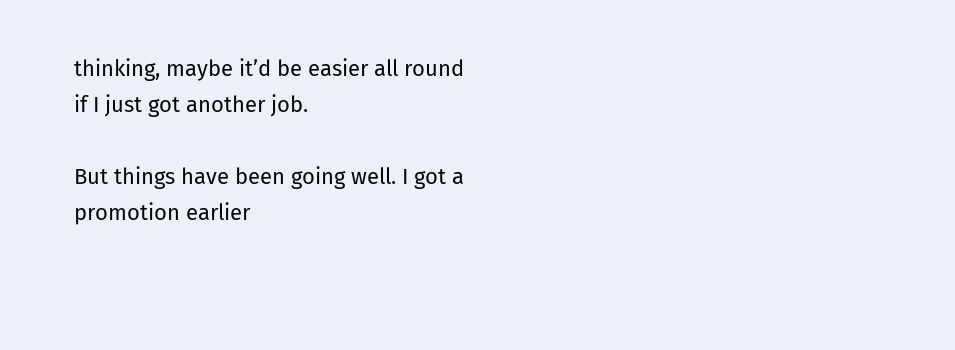thinking, maybe it’d be easier all round if I just got another job.

But things have been going well. I got a promotion earlier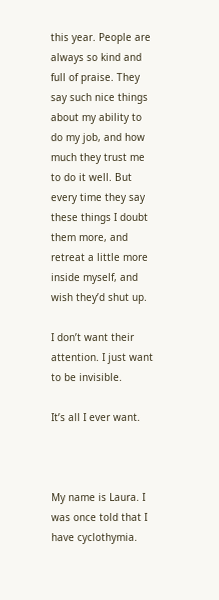this year. People are always so kind and full of praise. They say such nice things about my ability to do my job, and how much they trust me to do it well. But every time they say these things I doubt them more, and retreat a little more inside myself, and wish they’d shut up.

I don’t want their attention. I just want to be invisible.

It’s all I ever want.



My name is Laura. I was once told that I have cyclothymia.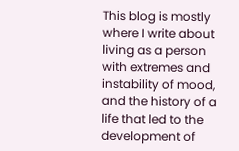This blog is mostly where I write about living as a person with extremes and instability of mood, and the history of a life that led to the development of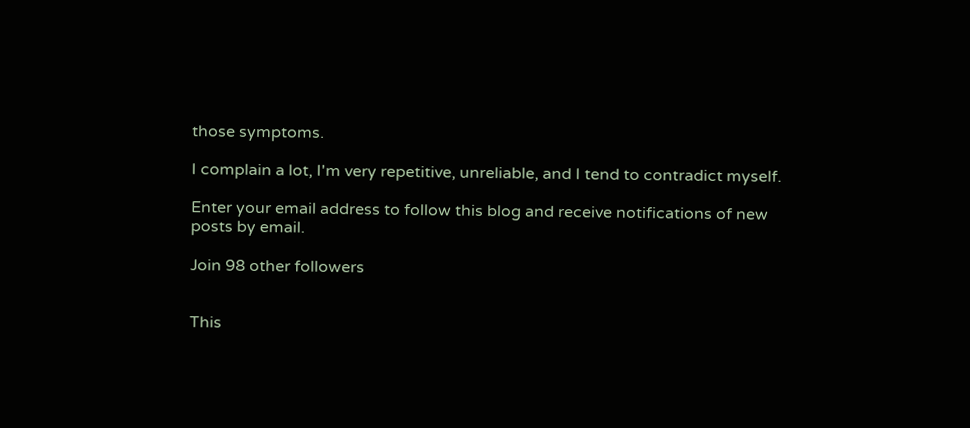those symptoms.

I complain a lot, I'm very repetitive, unreliable, and I tend to contradict myself.

Enter your email address to follow this blog and receive notifications of new posts by email.

Join 98 other followers


This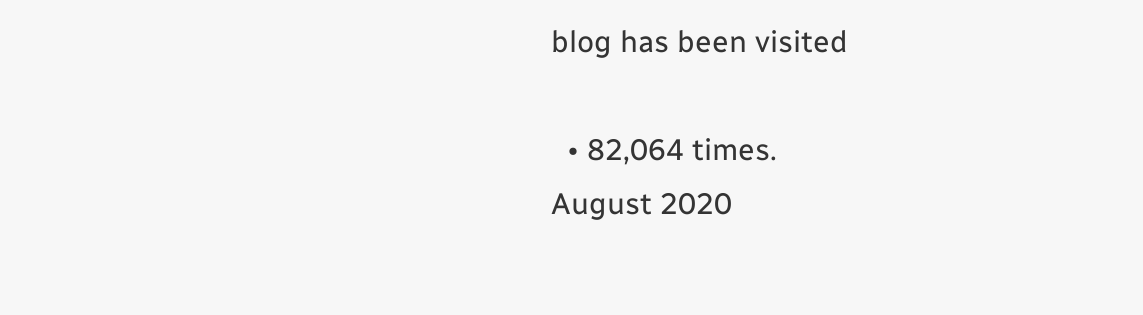blog has been visited

  • 82,064 times.
August 2020